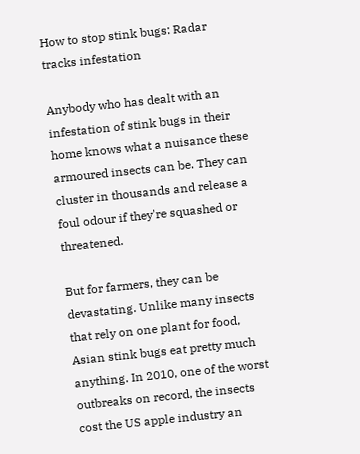How to stop stink bugs: Radar tracks infestation

Anybody who has dealt with an infestation of stink bugs in their home knows what a nuisance these armoured insects can be. They can cluster in thousands and release a foul odour if they're squashed or threatened.

But for farmers, they can be devastating. Unlike many insects that rely on one plant for food, Asian stink bugs eat pretty much anything. In 2010, one of the worst outbreaks on record, the insects cost the US apple industry an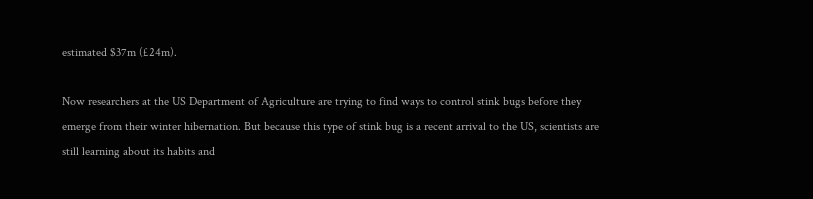estimated $37m (£24m).

Now researchers at the US Department of Agriculture are trying to find ways to control stink bugs before they emerge from their winter hibernation. But because this type of stink bug is a recent arrival to the US, scientists are still learning about its habits and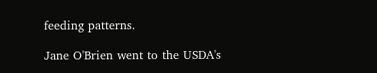feeding patterns.

Jane O'Brien went to the USDA's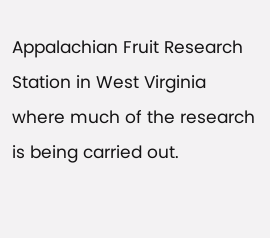Appalachian Fruit Research Station in West Virginia where much of the research is being carried out.